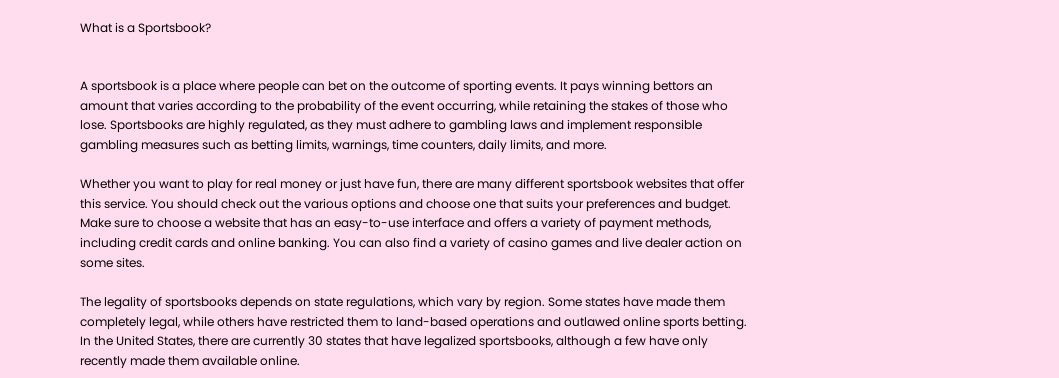What is a Sportsbook?


A sportsbook is a place where people can bet on the outcome of sporting events. It pays winning bettors an amount that varies according to the probability of the event occurring, while retaining the stakes of those who lose. Sportsbooks are highly regulated, as they must adhere to gambling laws and implement responsible gambling measures such as betting limits, warnings, time counters, daily limits, and more.

Whether you want to play for real money or just have fun, there are many different sportsbook websites that offer this service. You should check out the various options and choose one that suits your preferences and budget. Make sure to choose a website that has an easy-to-use interface and offers a variety of payment methods, including credit cards and online banking. You can also find a variety of casino games and live dealer action on some sites.

The legality of sportsbooks depends on state regulations, which vary by region. Some states have made them completely legal, while others have restricted them to land-based operations and outlawed online sports betting. In the United States, there are currently 30 states that have legalized sportsbooks, although a few have only recently made them available online.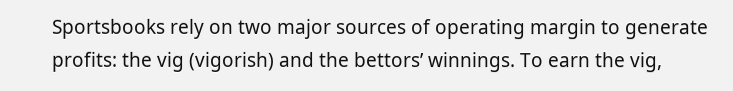Sportsbooks rely on two major sources of operating margin to generate profits: the vig (vigorish) and the bettors’ winnings. To earn the vig,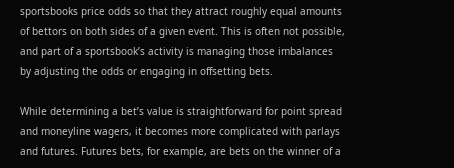sportsbooks price odds so that they attract roughly equal amounts of bettors on both sides of a given event. This is often not possible, and part of a sportsbook’s activity is managing those imbalances by adjusting the odds or engaging in offsetting bets.

While determining a bet’s value is straightforward for point spread and moneyline wagers, it becomes more complicated with parlays and futures. Futures bets, for example, are bets on the winner of a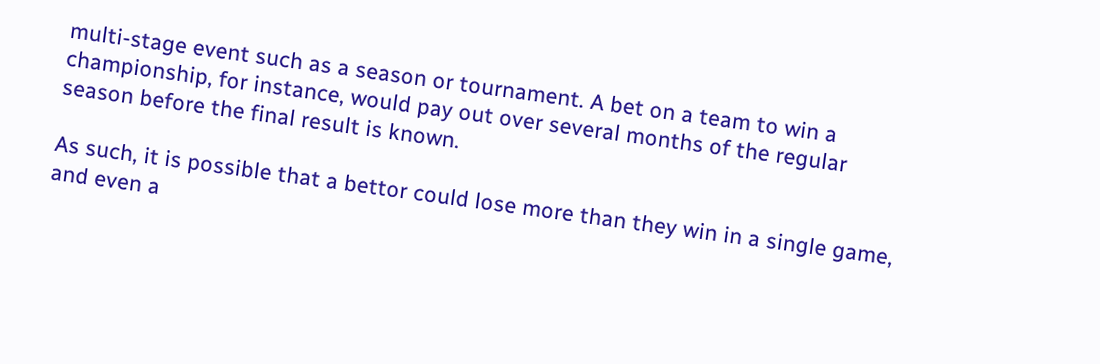multi-stage event such as a season or tournament. A bet on a team to win a championship, for instance, would pay out over several months of the regular season before the final result is known.

As such, it is possible that a bettor could lose more than they win in a single game, and even a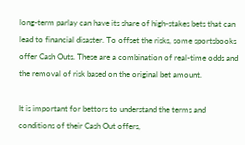long-term parlay can have its share of high-stakes bets that can lead to financial disaster. To offset the risks, some sportsbooks offer Cash Outs. These are a combination of real-time odds and the removal of risk based on the original bet amount.

It is important for bettors to understand the terms and conditions of their Cash Out offers,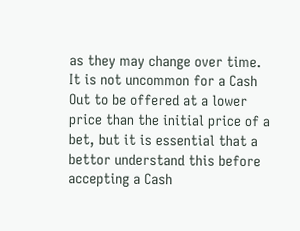as they may change over time. It is not uncommon for a Cash Out to be offered at a lower price than the initial price of a bet, but it is essential that a bettor understand this before accepting a Cash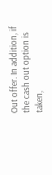Out offer. In addition, if the cash out option is taken,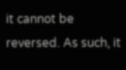it cannot be reversed. As such, it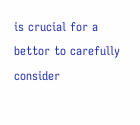is crucial for a bettor to carefully consider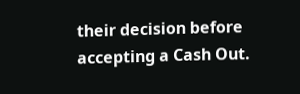their decision before accepting a Cash Out.